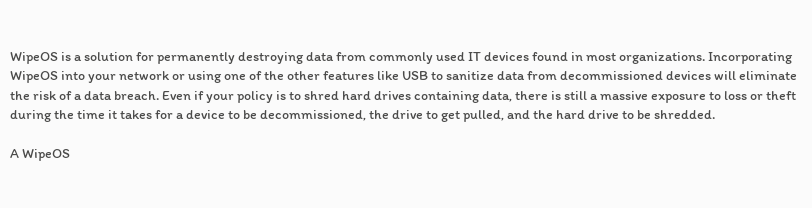WipeOS is a solution for permanently destroying data from commonly used IT devices found in most organizations. Incorporating WipeOS into your network or using one of the other features like USB to sanitize data from decommissioned devices will eliminate the risk of a data breach. Even if your policy is to shred hard drives containing data, there is still a massive exposure to loss or theft during the time it takes for a device to be decommissioned, the drive to get pulled, and the hard drive to be shredded.

A WipeOS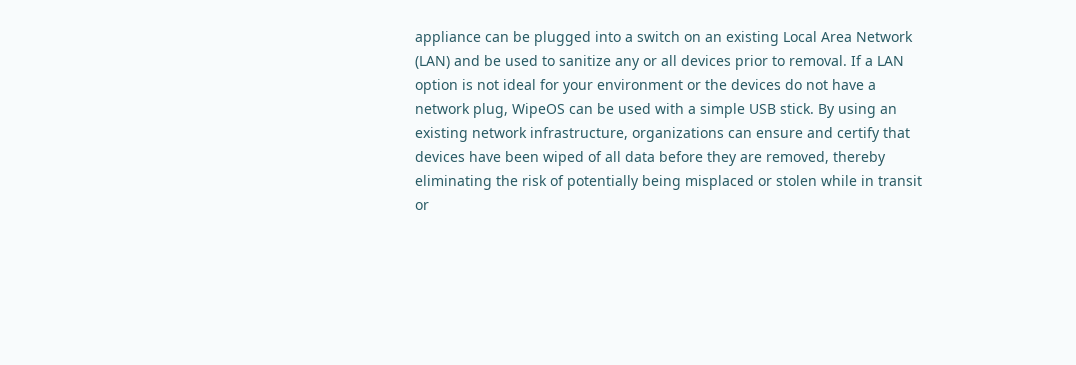appliance can be plugged into a switch on an existing Local Area Network (LAN) and be used to sanitize any or all devices prior to removal. If a LAN option is not ideal for your environment or the devices do not have a network plug, WipeOS can be used with a simple USB stick. By using an existing network infrastructure, organizations can ensure and certify that devices have been wiped of all data before they are removed, thereby eliminating the risk of potentially being misplaced or stolen while in transit or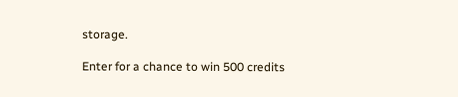storage.

Enter for a chance to win 500 credits